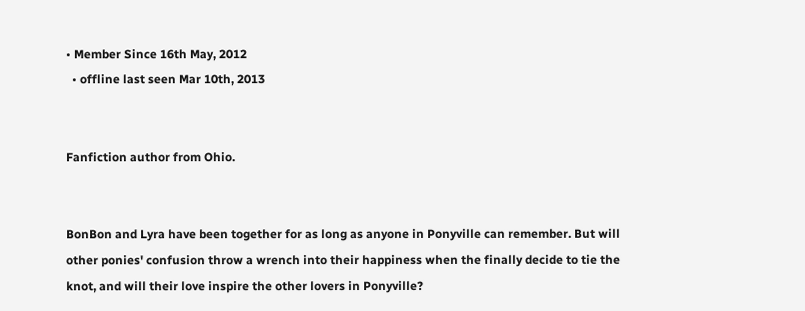• Member Since 16th May, 2012
  • offline last seen Mar 10th, 2013


Fanfiction author from Ohio.


BonBon and Lyra have been together for as long as anyone in Ponyville can remember. But will other ponies' confusion throw a wrench into their happiness when the finally decide to tie the knot, and will their love inspire the other lovers in Ponyville?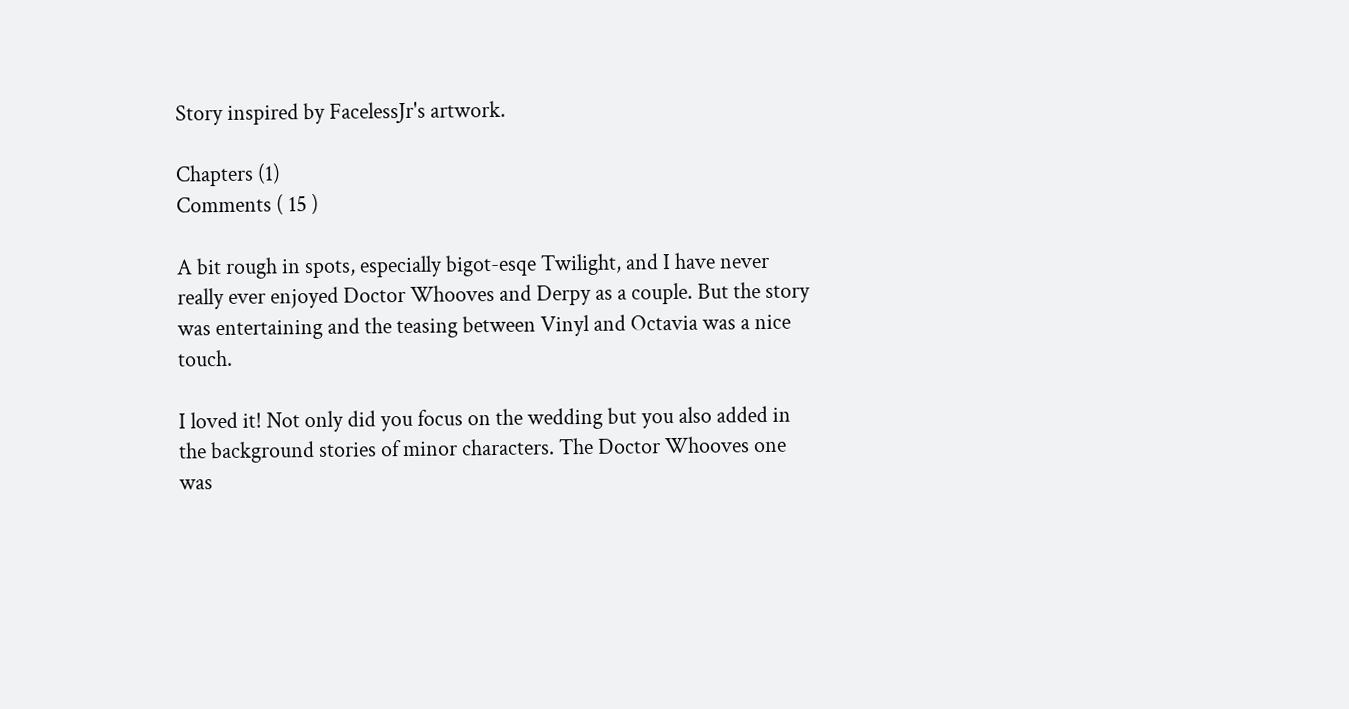Story inspired by FacelessJr's artwork.

Chapters (1)
Comments ( 15 )

A bit rough in spots, especially bigot-esqe Twilight, and I have never really ever enjoyed Doctor Whooves and Derpy as a couple. But the story was entertaining and the teasing between Vinyl and Octavia was a nice touch.

I loved it! Not only did you focus on the wedding but you also added in the background stories of minor characters. The Doctor Whooves one was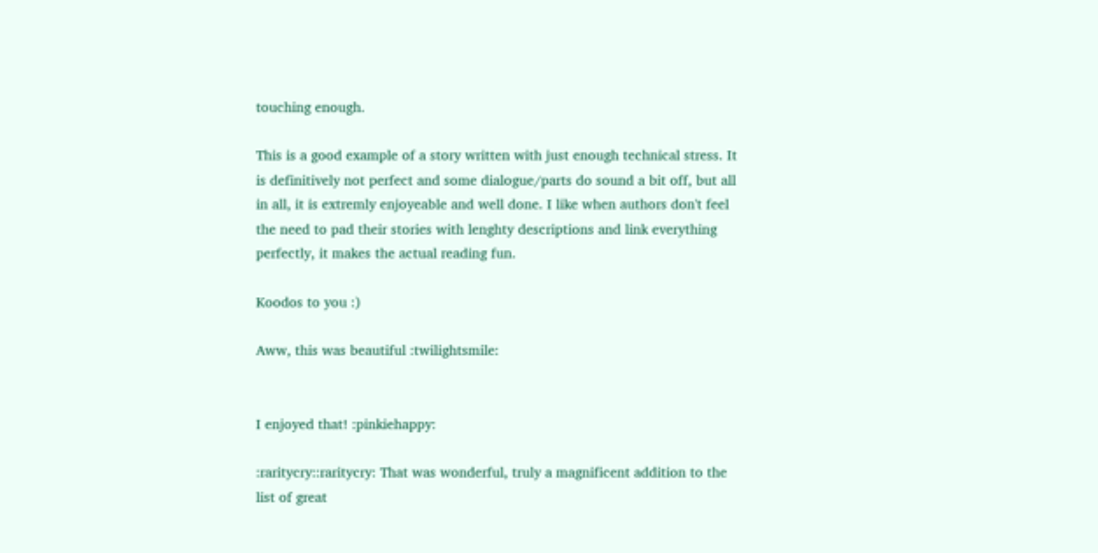touching enough.

This is a good example of a story written with just enough technical stress. It is definitively not perfect and some dialogue/parts do sound a bit off, but all in all, it is extremly enjoyeable and well done. I like when authors don't feel the need to pad their stories with lenghty descriptions and link everything perfectly, it makes the actual reading fun.

Koodos to you :)

Aww, this was beautiful :twilightsmile:


I enjoyed that! :pinkiehappy:

:raritycry::raritycry: That was wonderful, truly a magnificent addition to the list of great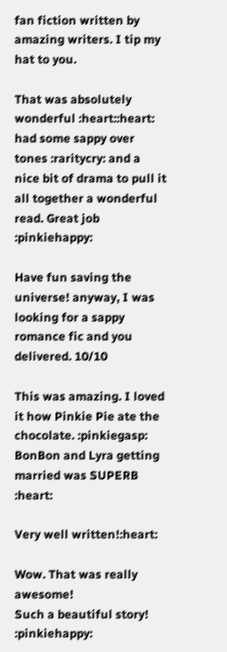fan fiction written by amazing writers. I tip my hat to you.

That was absolutely wonderful :heart::heart: had some sappy over tones :raritycry: and a nice bit of drama to pull it all together a wonderful read. Great job :pinkiehappy:

Have fun saving the universe! anyway, I was looking for a sappy romance fic and you delivered. 10/10

This was amazing. I loved it how Pinkie Pie ate the chocolate. :pinkiegasp: BonBon and Lyra getting married was SUPERB :heart:

Very well written!:heart:

Wow. That was really awesome!
Such a beautiful story! :pinkiehappy: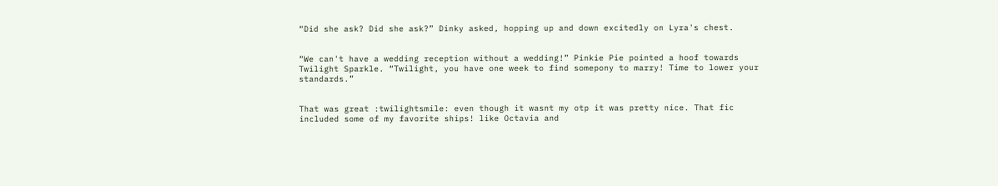“Did she ask? Did she ask?” Dinky asked, hopping up and down excitedly on Lyra's chest.


“We can't have a wedding reception without a wedding!” Pinkie Pie pointed a hoof towards Twilight Sparkle. “Twilight, you have one week to find somepony to marry! Time to lower your standards.”


That was great :twilightsmile: even though it wasnt my otp it was pretty nice. That fic included some of my favorite ships! like Octavia and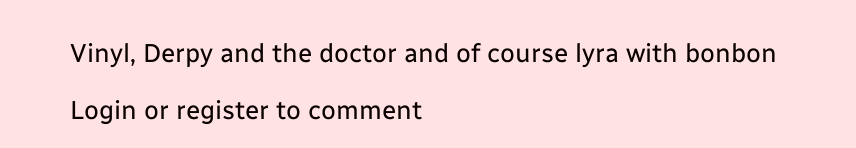Vinyl, Derpy and the doctor and of course lyra with bonbon

Login or register to comment